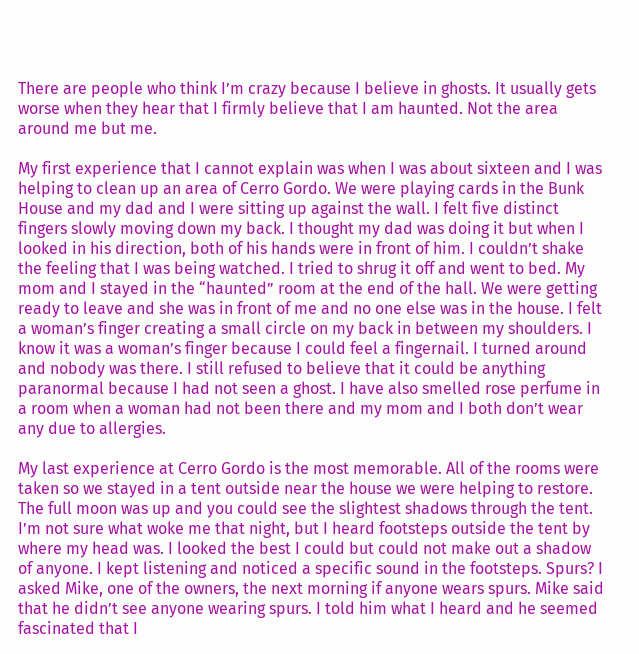There are people who think I’m crazy because I believe in ghosts. It usually gets worse when they hear that I firmly believe that I am haunted. Not the area around me but me.

My first experience that I cannot explain was when I was about sixteen and I was helping to clean up an area of Cerro Gordo. We were playing cards in the Bunk House and my dad and I were sitting up against the wall. I felt five distinct fingers slowly moving down my back. I thought my dad was doing it but when I looked in his direction, both of his hands were in front of him. I couldn’t shake the feeling that I was being watched. I tried to shrug it off and went to bed. My mom and I stayed in the “haunted” room at the end of the hall. We were getting ready to leave and she was in front of me and no one else was in the house. I felt a woman’s finger creating a small circle on my back in between my shoulders. I know it was a woman’s finger because I could feel a fingernail. I turned around and nobody was there. I still refused to believe that it could be anything paranormal because I had not seen a ghost. I have also smelled rose perfume in a room when a woman had not been there and my mom and I both don’t wear any due to allergies.

My last experience at Cerro Gordo is the most memorable. All of the rooms were taken so we stayed in a tent outside near the house we were helping to restore. The full moon was up and you could see the slightest shadows through the tent. I’m not sure what woke me that night, but I heard footsteps outside the tent by where my head was. I looked the best I could but could not make out a shadow of anyone. I kept listening and noticed a specific sound in the footsteps. Spurs? I asked Mike, one of the owners, the next morning if anyone wears spurs. Mike said that he didn’t see anyone wearing spurs. I told him what I heard and he seemed fascinated that I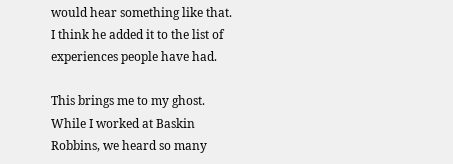would hear something like that. I think he added it to the list of experiences people have had.

This brings me to my ghost. While I worked at Baskin Robbins, we heard so many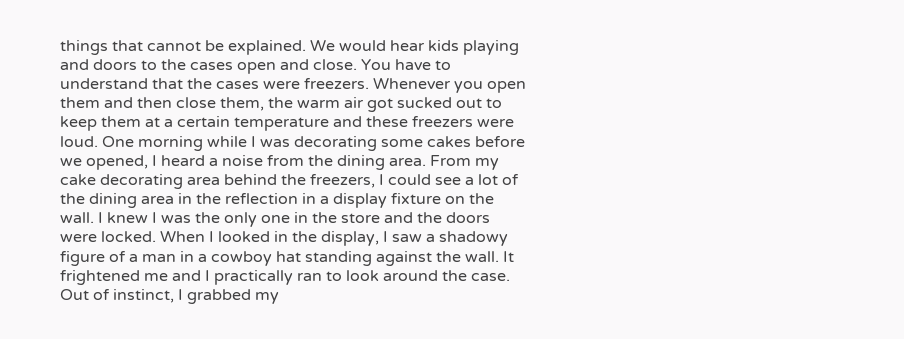things that cannot be explained. We would hear kids playing and doors to the cases open and close. You have to understand that the cases were freezers. Whenever you open them and then close them, the warm air got sucked out to keep them at a certain temperature and these freezers were loud. One morning while I was decorating some cakes before we opened, I heard a noise from the dining area. From my cake decorating area behind the freezers, I could see a lot of the dining area in the reflection in a display fixture on the wall. I knew I was the only one in the store and the doors were locked. When I looked in the display, I saw a shadowy figure of a man in a cowboy hat standing against the wall. It frightened me and I practically ran to look around the case. Out of instinct, I grabbed my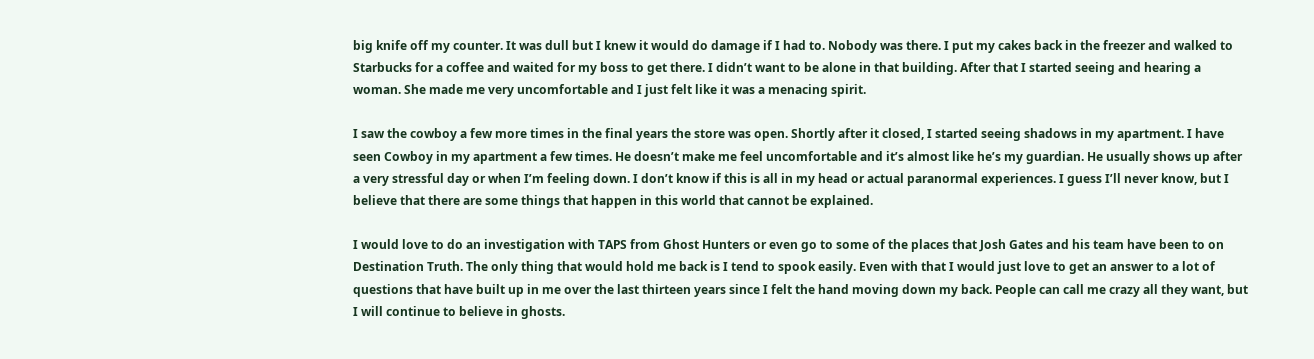big knife off my counter. It was dull but I knew it would do damage if I had to. Nobody was there. I put my cakes back in the freezer and walked to Starbucks for a coffee and waited for my boss to get there. I didn’t want to be alone in that building. After that I started seeing and hearing a woman. She made me very uncomfortable and I just felt like it was a menacing spirit.

I saw the cowboy a few more times in the final years the store was open. Shortly after it closed, I started seeing shadows in my apartment. I have seen Cowboy in my apartment a few times. He doesn’t make me feel uncomfortable and it’s almost like he’s my guardian. He usually shows up after a very stressful day or when I’m feeling down. I don’t know if this is all in my head or actual paranormal experiences. I guess I’ll never know, but I believe that there are some things that happen in this world that cannot be explained.

I would love to do an investigation with TAPS from Ghost Hunters or even go to some of the places that Josh Gates and his team have been to on Destination Truth. The only thing that would hold me back is I tend to spook easily. Even with that I would just love to get an answer to a lot of questions that have built up in me over the last thirteen years since I felt the hand moving down my back. People can call me crazy all they want, but I will continue to believe in ghosts.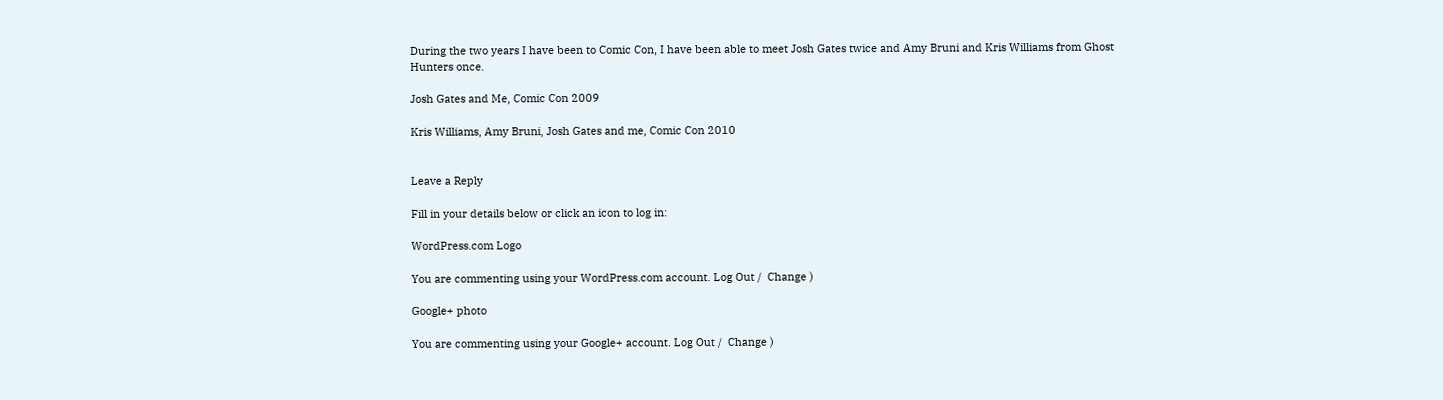During the two years I have been to Comic Con, I have been able to meet Josh Gates twice and Amy Bruni and Kris Williams from Ghost Hunters once.

Josh Gates and Me, Comic Con 2009

Kris Williams, Amy Bruni, Josh Gates and me, Comic Con 2010


Leave a Reply

Fill in your details below or click an icon to log in:

WordPress.com Logo

You are commenting using your WordPress.com account. Log Out /  Change )

Google+ photo

You are commenting using your Google+ account. Log Out /  Change )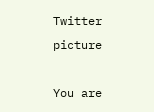Twitter picture

You are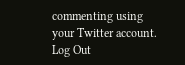commenting using your Twitter account. Log Out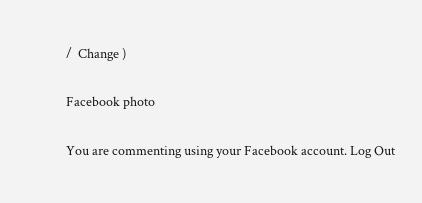/  Change )

Facebook photo

You are commenting using your Facebook account. Log Out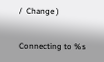/  Change )


Connecting to %s